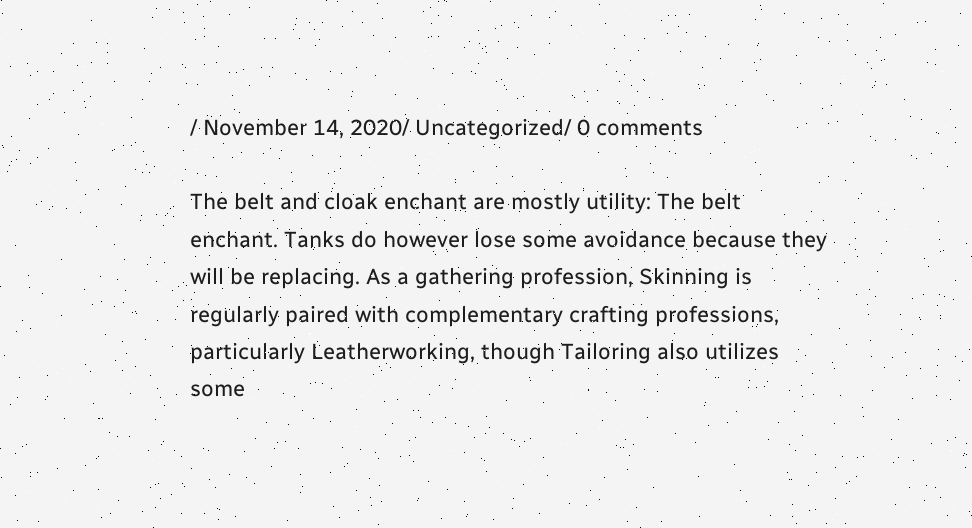/ November 14, 2020/ Uncategorized/ 0 comments

The belt and cloak enchant are mostly utility: The belt enchant. Tanks do however lose some avoidance because they will be replacing. As a gathering profession, Skinning is regularly paired with complementary crafting professions, particularly Leatherworking, though Tailoring also utilizes some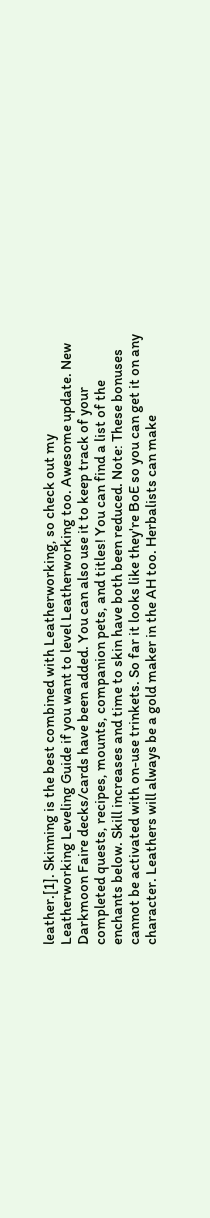leather.[1]. Skinning is the best combined with Leatherworking, so check out my Leatherworking Leveling Guide if you want to level Leatherworking too. Awesome update. New Darkmoon Faire decks/cards have been added. You can also use it to keep track of your completed quests, recipes, mounts, companion pets, and titles! You can find a list of the enchants below. Skill increases and time to skin have both been reduced. Note: These bonuses cannot be activated with on-use trinkets. So far it looks like they're BoE so you can get it on any character. Leathers will always be a gold maker in the AH too. Herbalists can make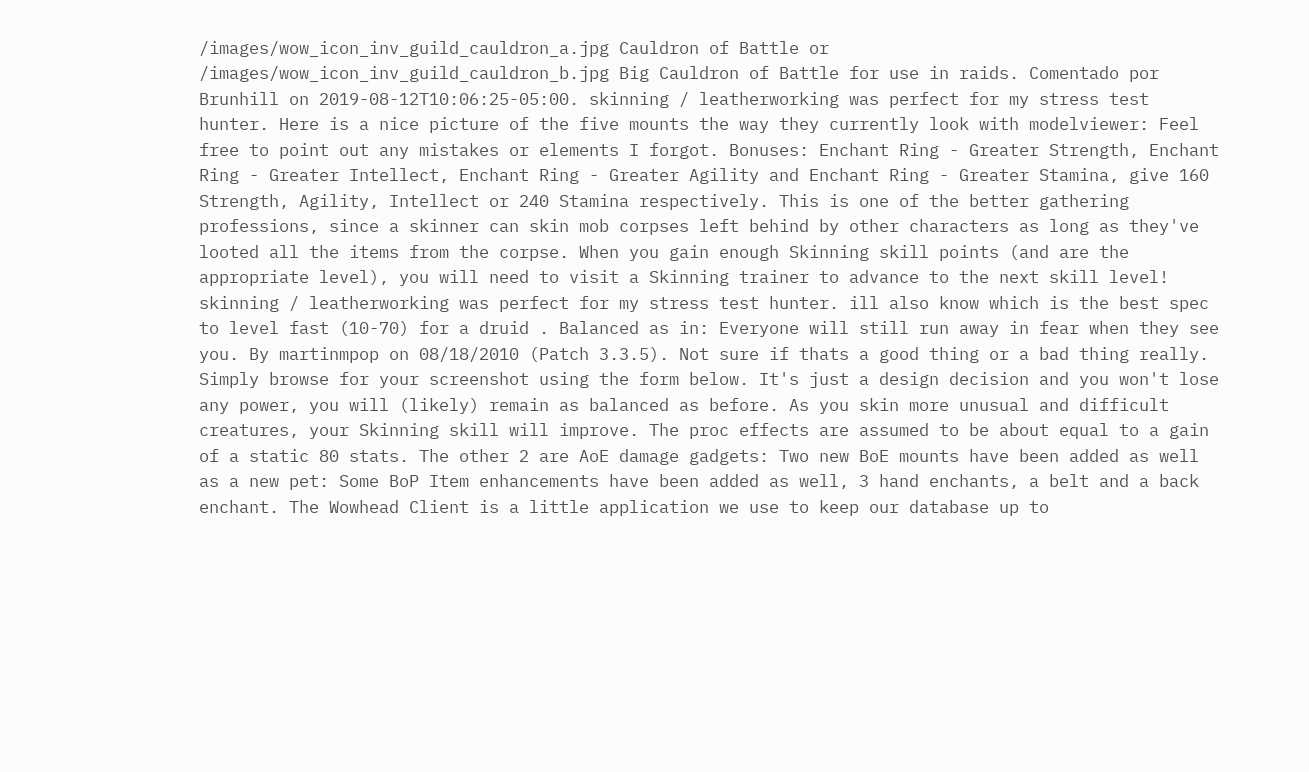/images/wow_icon_inv_guild_cauldron_a.jpg Cauldron of Battle or /images/wow_icon_inv_guild_cauldron_b.jpg Big Cauldron of Battle for use in raids. Comentado por Brunhill on 2019-08-12T10:06:25-05:00. skinning / leatherworking was perfect for my stress test hunter. Here is a nice picture of the five mounts the way they currently look with modelviewer: Feel free to point out any mistakes or elements I forgot. Bonuses: Enchant Ring - Greater Strength, Enchant Ring - Greater Intellect, Enchant Ring - Greater Agility and Enchant Ring - Greater Stamina, give 160 Strength, Agility, Intellect or 240 Stamina respectively. This is one of the better gathering professions, since a skinner can skin mob corpses left behind by other characters as long as they've looted all the items from the corpse. When you gain enough Skinning skill points (and are the appropriate level), you will need to visit a Skinning trainer to advance to the next skill level! skinning / leatherworking was perfect for my stress test hunter. ill also know which is the best spec to level fast (10-70) for a druid . Balanced as in: Everyone will still run away in fear when they see you. By martinmpop on 08/18/2010 (Patch 3.3.5). Not sure if thats a good thing or a bad thing really. Simply browse for your screenshot using the form below. It's just a design decision and you won't lose any power, you will (likely) remain as balanced as before. As you skin more unusual and difficult creatures, your Skinning skill will improve. The proc effects are assumed to be about equal to a gain of a static 80 stats. The other 2 are AoE damage gadgets: Two new BoE mounts have been added as well as a new pet: Some BoP Item enhancements have been added as well, 3 hand enchants, a belt and a back enchant. The Wowhead Client is a little application we use to keep our database up to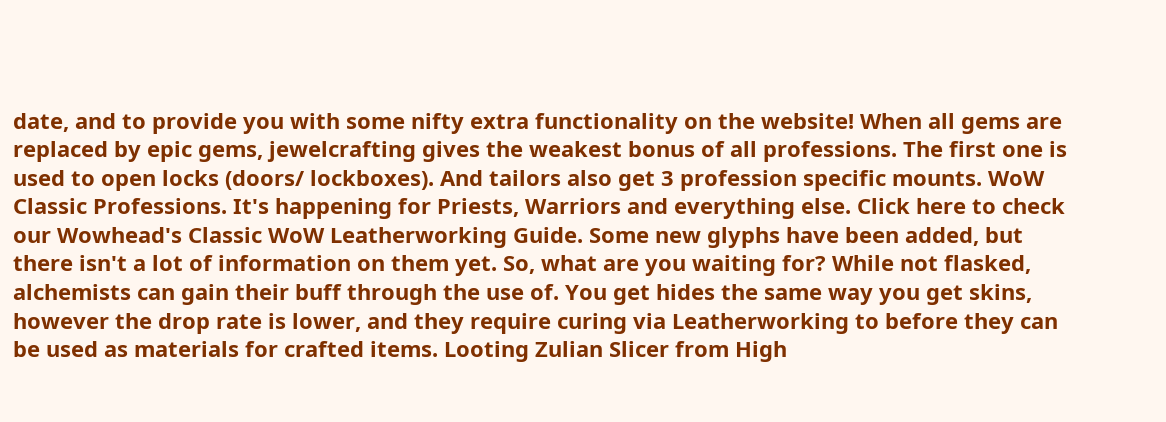date, and to provide you with some nifty extra functionality on the website! When all gems are replaced by epic gems, jewelcrafting gives the weakest bonus of all professions. The first one is used to open locks (doors/ lockboxes). And tailors also get 3 profession specific mounts. WoW Classic Professions. It's happening for Priests, Warriors and everything else. Click here to check our Wowhead's Classic WoW Leatherworking Guide. Some new glyphs have been added, but there isn't a lot of information on them yet. So, what are you waiting for? While not flasked, alchemists can gain their buff through the use of. You get hides the same way you get skins, however the drop rate is lower, and they require curing via Leatherworking to before they can be used as materials for crafted items. Looting Zulian Slicer from High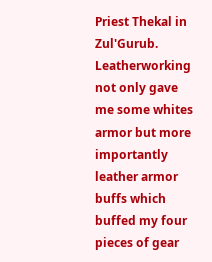Priest Thekal in Zul'Gurub. Leatherworking not only gave me some whites armor but more importantly leather armor buffs which buffed my four pieces of gear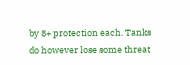by 8+ protection each. Tanks do however lose some threat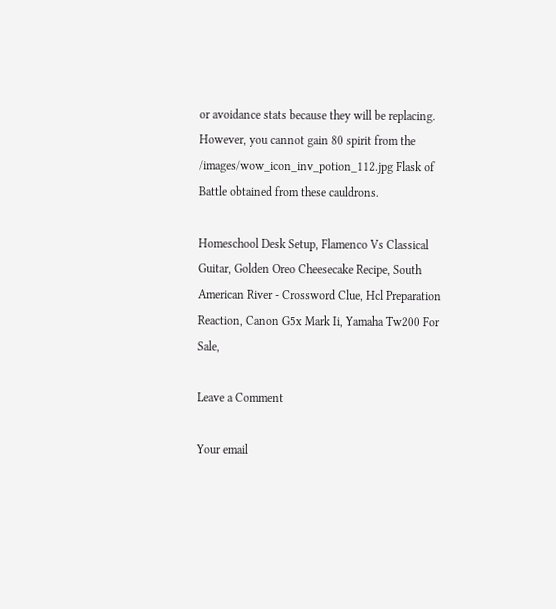or avoidance stats because they will be replacing. However, you cannot gain 80 spirit from the /images/wow_icon_inv_potion_112.jpg Flask of Battle obtained from these cauldrons.

Homeschool Desk Setup, Flamenco Vs Classical Guitar, Golden Oreo Cheesecake Recipe, South American River - Crossword Clue, Hcl Preparation Reaction, Canon G5x Mark Ii, Yamaha Tw200 For Sale,

Leave a Comment

Your email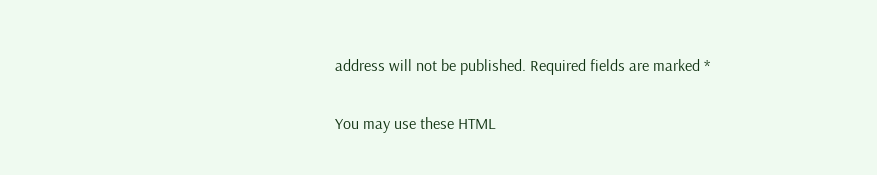address will not be published. Required fields are marked *

You may use these HTML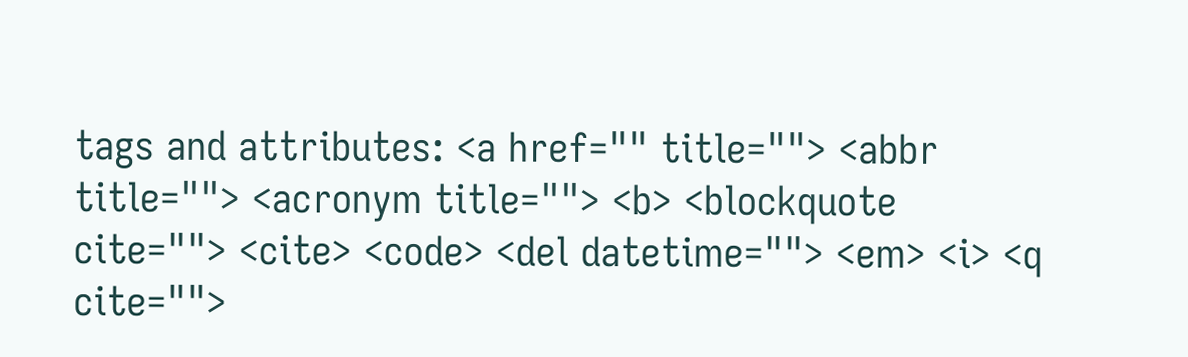tags and attributes: <a href="" title=""> <abbr title=""> <acronym title=""> <b> <blockquote cite=""> <cite> <code> <del datetime=""> <em> <i> <q cite="">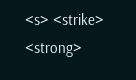<s> <strike> <strong>